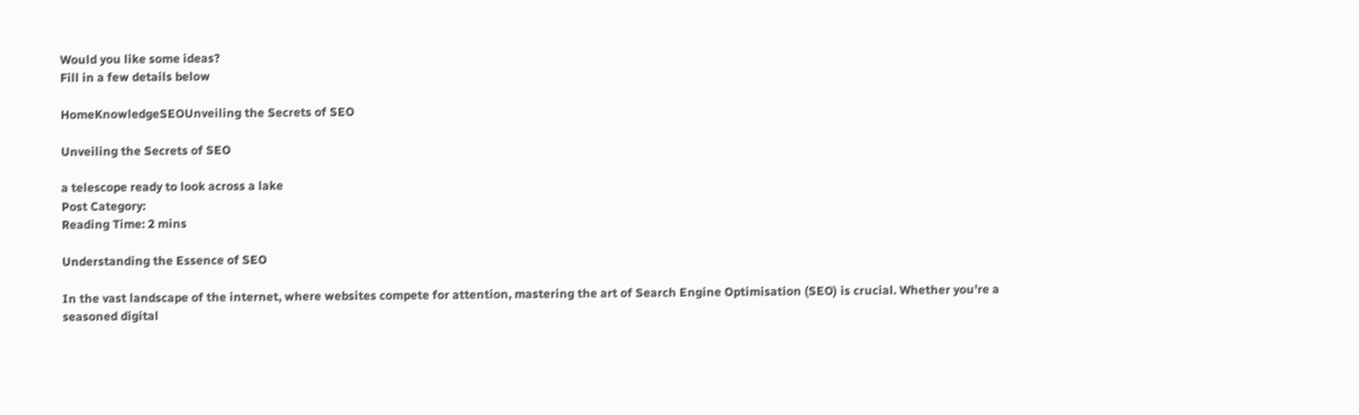Would you like some ideas?
Fill in a few details below

HomeKnowledgeSEOUnveiling the Secrets of SEO

Unveiling the Secrets of SEO

a telescope ready to look across a lake
Post Category:
Reading Time: 2 mins

Understanding the Essence of SEO

In the vast landscape of the internet, where websites compete for attention, mastering the art of Search Engine Optimisation (SEO) is crucial. Whether you're a seasoned digital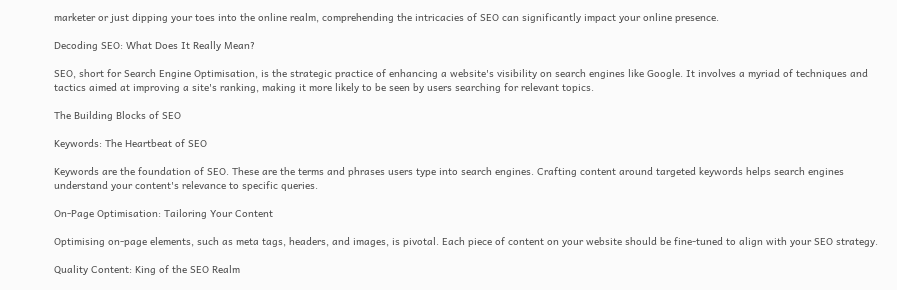marketer or just dipping your toes into the online realm, comprehending the intricacies of SEO can significantly impact your online presence.

Decoding SEO: What Does It Really Mean?

SEO, short for Search Engine Optimisation, is the strategic practice of enhancing a website's visibility on search engines like Google. It involves a myriad of techniques and tactics aimed at improving a site's ranking, making it more likely to be seen by users searching for relevant topics.

The Building Blocks of SEO

Keywords: The Heartbeat of SEO

Keywords are the foundation of SEO. These are the terms and phrases users type into search engines. Crafting content around targeted keywords helps search engines understand your content's relevance to specific queries.

On-Page Optimisation: Tailoring Your Content

Optimising on-page elements, such as meta tags, headers, and images, is pivotal. Each piece of content on your website should be fine-tuned to align with your SEO strategy.

Quality Content: King of the SEO Realm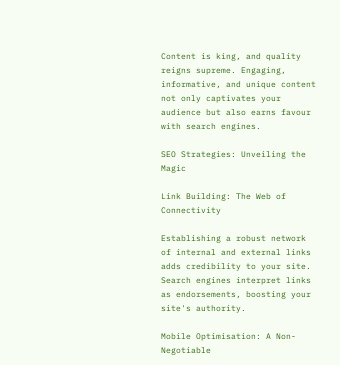Content is king, and quality reigns supreme. Engaging, informative, and unique content not only captivates your audience but also earns favour with search engines.

SEO Strategies: Unveiling the Magic

Link Building: The Web of Connectivity

Establishing a robust network of internal and external links adds credibility to your site. Search engines interpret links as endorsements, boosting your site's authority.

Mobile Optimisation: A Non-Negotiable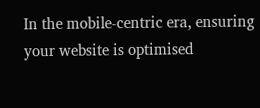In the mobile-centric era, ensuring your website is optimised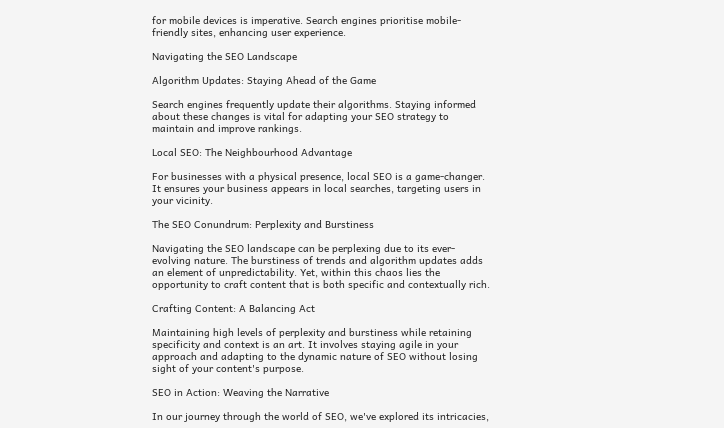for mobile devices is imperative. Search engines prioritise mobile-friendly sites, enhancing user experience.

Navigating the SEO Landscape

Algorithm Updates: Staying Ahead of the Game

Search engines frequently update their algorithms. Staying informed about these changes is vital for adapting your SEO strategy to maintain and improve rankings.

Local SEO: The Neighbourhood Advantage

For businesses with a physical presence, local SEO is a game-changer. It ensures your business appears in local searches, targeting users in your vicinity.

The SEO Conundrum: Perplexity and Burstiness

Navigating the SEO landscape can be perplexing due to its ever-evolving nature. The burstiness of trends and algorithm updates adds an element of unpredictability. Yet, within this chaos lies the opportunity to craft content that is both specific and contextually rich.

Crafting Content: A Balancing Act

Maintaining high levels of perplexity and burstiness while retaining specificity and context is an art. It involves staying agile in your approach and adapting to the dynamic nature of SEO without losing sight of your content's purpose.

SEO in Action: Weaving the Narrative

In our journey through the world of SEO, we've explored its intricacies,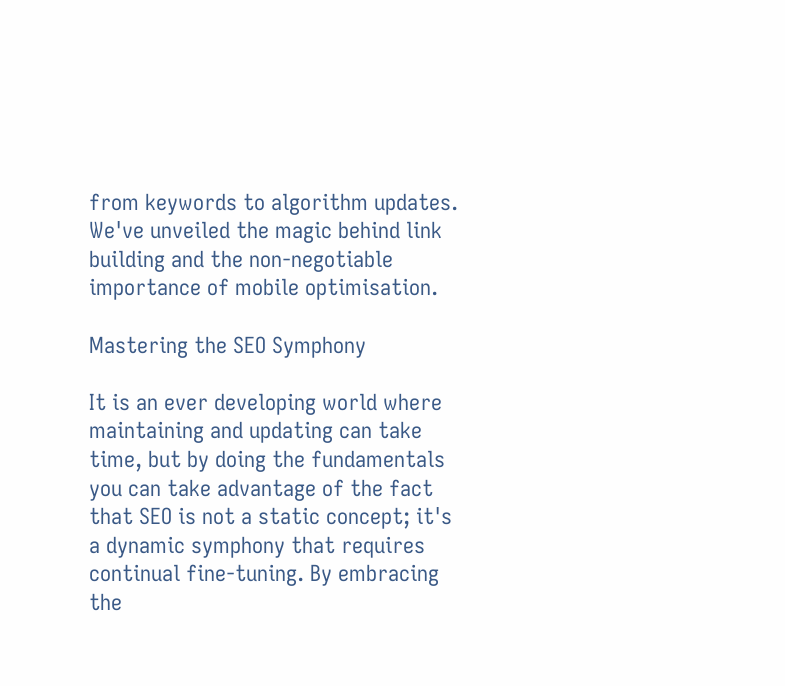from keywords to algorithm updates. We've unveiled the magic behind link building and the non-negotiable importance of mobile optimisation.

Mastering the SEO Symphony

It is an ever developing world where maintaining and updating can take time, but by doing the fundamentals you can take advantage of the fact that SEO is not a static concept; it's a dynamic symphony that requires continual fine-tuning. By embracing the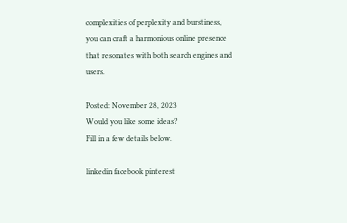complexities of perplexity and burstiness, you can craft a harmonious online presence that resonates with both search engines and users.

Posted: November 28, 2023
Would you like some ideas?
Fill in a few details below.

linkedin facebook pinterest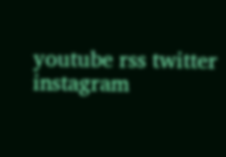youtube rss twitter instagram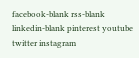facebook-blank rss-blank linkedin-blank pinterest youtube twitter instagram